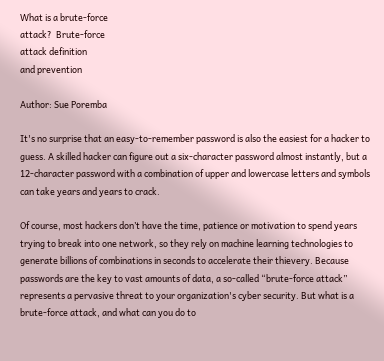What is a brute-force
attack?  Brute-force
attack definition
and prevention

Author: Sue Poremba

It's no surprise that an easy-to-remember password is also the easiest for a hacker to guess. A skilled hacker can figure out a six-character password almost instantly, but a 12-character password with a combination of upper and lowercase letters and symbols can take years and years to crack.

Of course, most hackers don’t have the time, patience or motivation to spend years trying to break into one network, so they rely on machine learning technologies to generate billions of combinations in seconds to accelerate their thievery. Because passwords are the key to vast amounts of data, a so-called “brute-force attack” represents a pervasive threat to your organization's cyber security. But what is a brute-force attack, and what can you do to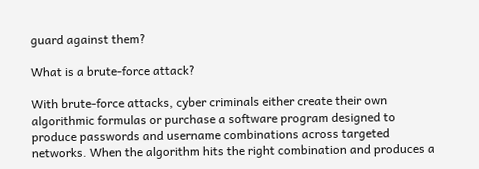guard against them?

What is a brute-force attack?

With brute-force attacks, cyber criminals either create their own algorithmic formulas or purchase a software program designed to produce passwords and username combinations across targeted networks. When the algorithm hits the right combination and produces a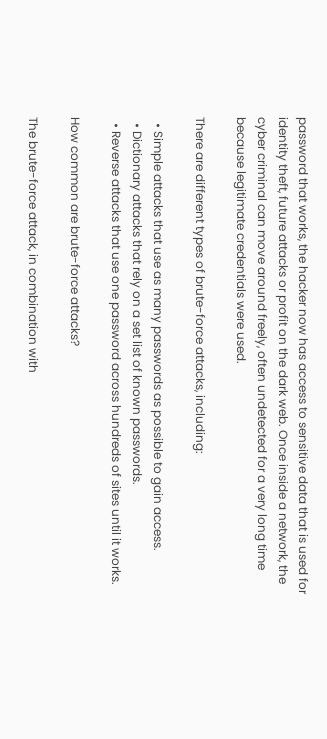password that works, the hacker now has access to sensitive data that is used for identity theft, future attacks or profit on the dark web. Once inside a network, the cyber criminal can move around freely, often undetected for a very long time because legitimate credentials were used.

There are different types of brute-force attacks, including:

  • Simple attacks that use as many passwords as possible to gain access.
  • Dictionary attacks that rely on a set list of known passwords.
  • Reverse attacks that use one password across hundreds of sites until it works.

How common are brute-force attacks?

The brute-force attack, in combination with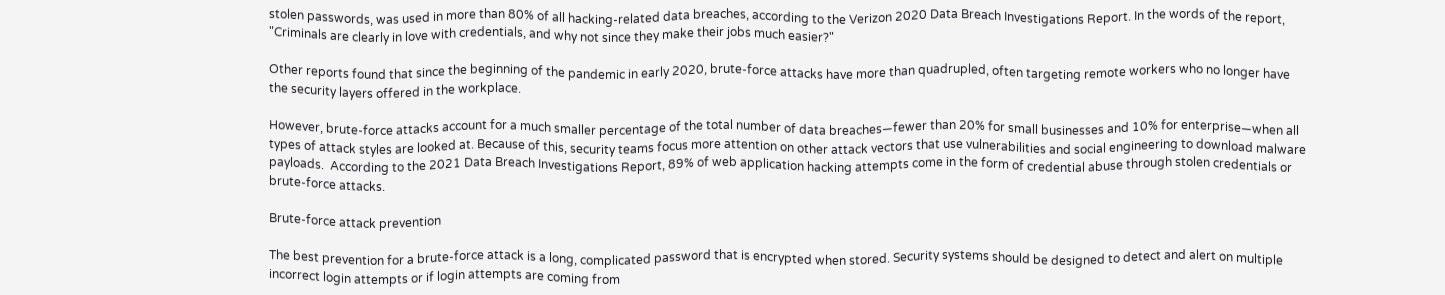stolen passwords, was used in more than 80% of all hacking-related data breaches, according to the Verizon 2020 Data Breach Investigations Report. In the words of the report, "Criminals are clearly in love with credentials, and why not since they make their jobs much easier?"

Other reports found that since the beginning of the pandemic in early 2020, brute-force attacks have more than quadrupled, often targeting remote workers who no longer have the security layers offered in the workplace.

However, brute-force attacks account for a much smaller percentage of the total number of data breaches—fewer than 20% for small businesses and 10% for enterprise—when all types of attack styles are looked at. Because of this, security teams focus more attention on other attack vectors that use vulnerabilities and social engineering to download malware payloads.  According to the 2021 Data Breach Investigations Report, 89% of web application hacking attempts come in the form of credential abuse through stolen credentials or brute-force attacks.

Brute-force attack prevention

The best prevention for a brute-force attack is a long, complicated password that is encrypted when stored. Security systems should be designed to detect and alert on multiple incorrect login attempts or if login attempts are coming from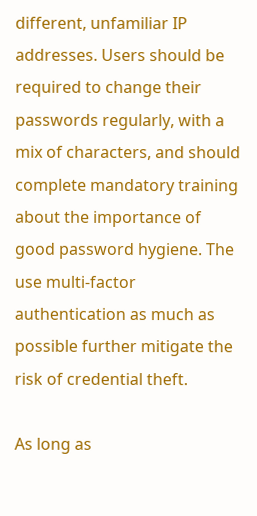different, unfamiliar IP addresses. Users should be required to change their passwords regularly, with a mix of characters, and should complete mandatory training about the importance of good password hygiene. The use multi-factor authentication as much as possible further mitigate the risk of credential theft.

As long as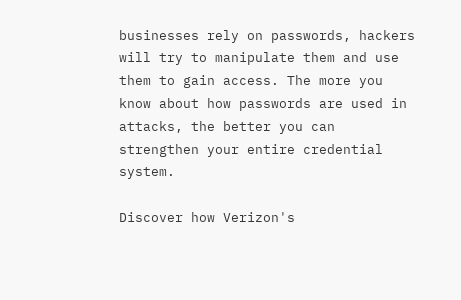businesses rely on passwords, hackers will try to manipulate them and use them to gain access. The more you know about how passwords are used in attacks, the better you can strengthen your entire credential system.

Discover how Verizon's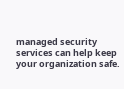managed security services can help keep your organization safe.